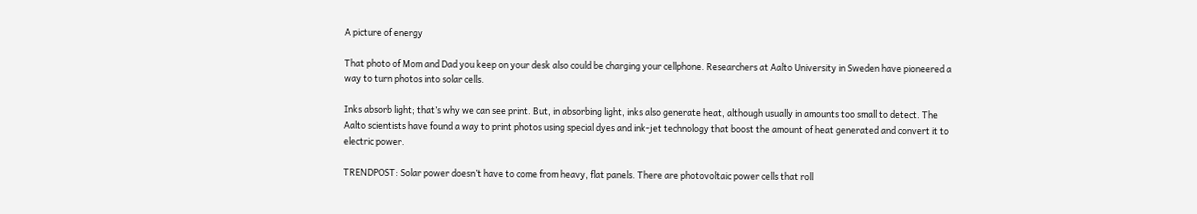A picture of energy

That photo of Mom and Dad you keep on your desk also could be charging your cellphone. Researchers at Aalto University in Sweden have pioneered a way to turn photos into solar cells.

Inks absorb light; that’s why we can see print. But, in absorbing light, inks also generate heat, although usually in amounts too small to detect. The Aalto scientists have found a way to print photos using special dyes and ink-jet technology that boost the amount of heat generated and convert it to electric power.

TRENDPOST: Solar power doesn’t have to come from heavy, flat panels. There are photovoltaic power cells that roll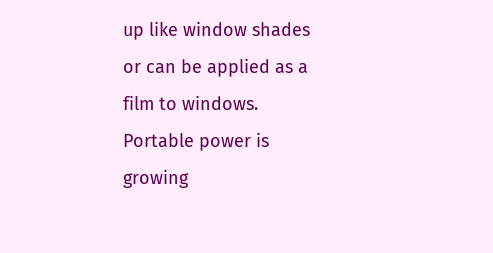up like window shades or can be applied as a film to windows. Portable power is growing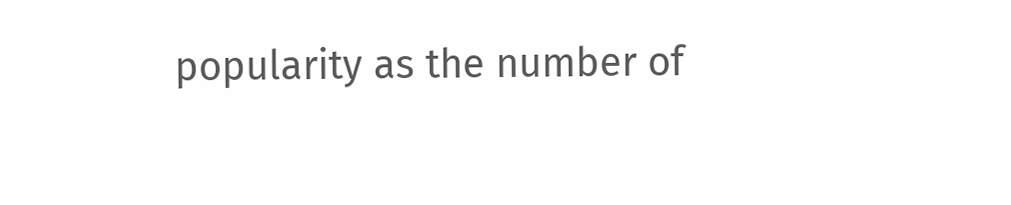popularity as the number of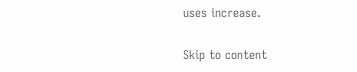uses increase.

Skip to content